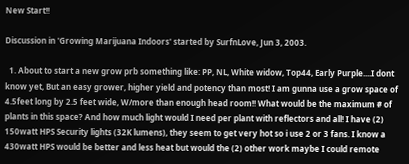New Start!!

Discussion in 'Growing Marijuana Indoors' started by SurfnLove, Jun 3, 2003.

  1. About to start a new grow prb something like: PP, NL, White widow, Top44, Early Purple....I dont know yet, But an easy grower, higher yield and potency than most! I am gunna use a grow space of 4.5feet long by 2.5 feet wide, W/more than enough head room!! What would be the maximum # of plants in this space? And how much light would I need per plant with reflectors and all! I have (2) 150watt HPS Security lights (32K lumens), they seem to get very hot so i use 2 or 3 fans. I know a 430watt HPS would be better and less heat but would the (2) other work maybe I could remote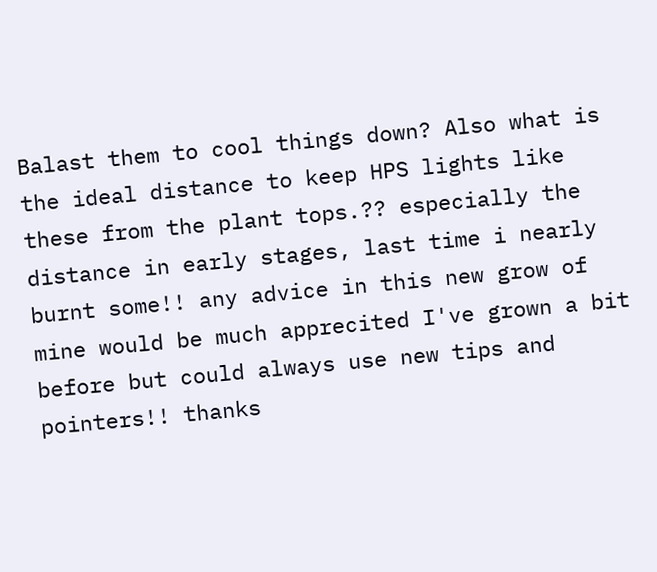Balast them to cool things down? Also what is the ideal distance to keep HPS lights like these from the plant tops.?? especially the distance in early stages, last time i nearly burnt some!! any advice in this new grow of mine would be much apprecited I've grown a bit before but could always use new tips and pointers!! thanks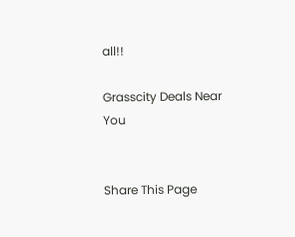all!!

Grasscity Deals Near You


Share This Page